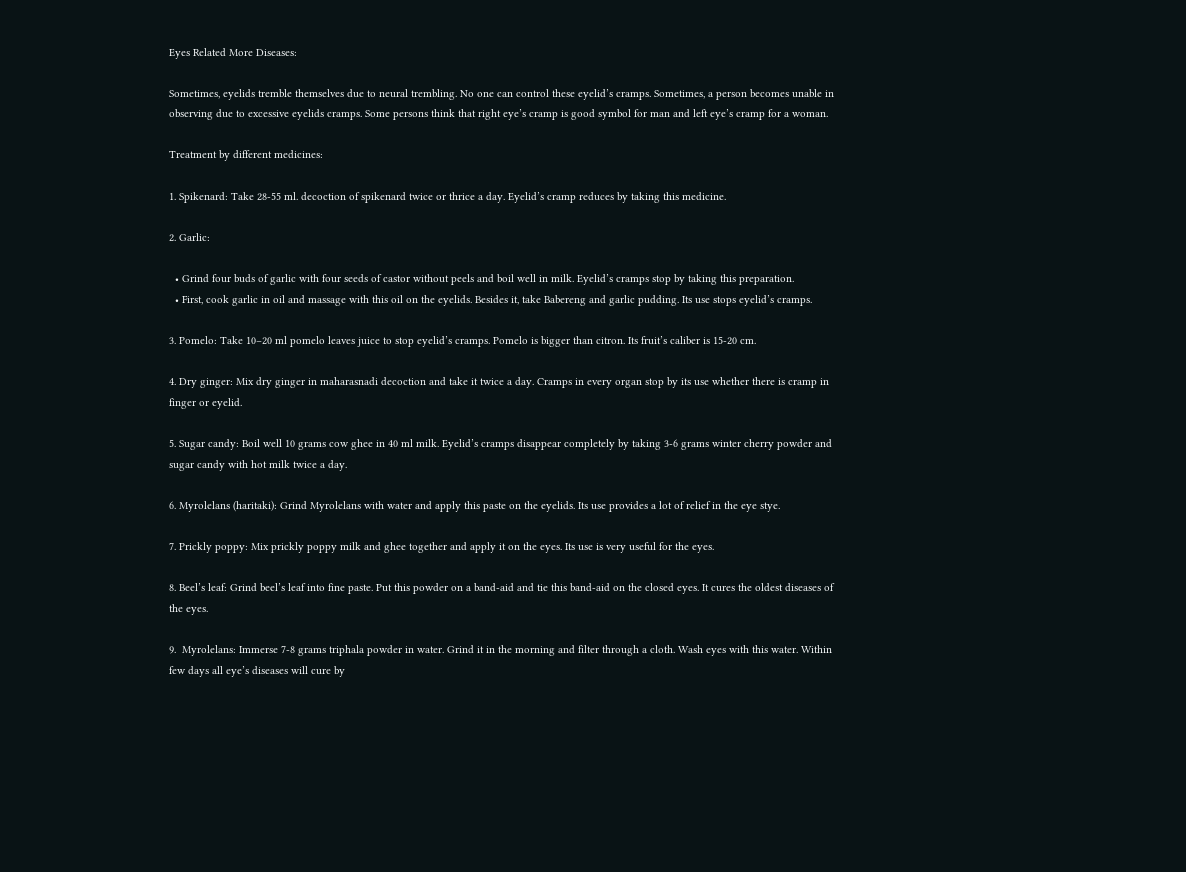Eyes Related More Diseases:

Sometimes, eyelids tremble themselves due to neural trembling. No one can control these eyelid’s cramps. Sometimes, a person becomes unable in observing due to excessive eyelids cramps. Some persons think that right eye’s cramp is good symbol for man and left eye’s cramp for a woman.

Treatment by different medicines:

1. Spikenard: Take 28-55 ml. decoction of spikenard twice or thrice a day. Eyelid’s cramp reduces by taking this medicine.

2. Garlic:

  • Grind four buds of garlic with four seeds of castor without peels and boil well in milk. Eyelid’s cramps stop by taking this preparation.
  • First, cook garlic in oil and massage with this oil on the eyelids. Besides it, take Babereng and garlic pudding. Its use stops eyelid’s cramps.

3. Pomelo: Take 10–20 ml pomelo leaves juice to stop eyelid’s cramps. Pomelo is bigger than citron. Its fruit’s caliber is 15-20 cm.

4. Dry ginger: Mix dry ginger in maharasnadi decoction and take it twice a day. Cramps in every organ stop by its use whether there is cramp in finger or eyelid.

5. Sugar candy: Boil well 10 grams cow ghee in 40 ml milk. Eyelid’s cramps disappear completely by taking 3-6 grams winter cherry powder and sugar candy with hot milk twice a day.

6. Myrolelans (haritaki): Grind Myrolelans with water and apply this paste on the eyelids. Its use provides a lot of relief in the eye stye.

7. Prickly poppy: Mix prickly poppy milk and ghee together and apply it on the eyes. Its use is very useful for the eyes.

8. Beel’s leaf: Grind beel’s leaf into fine paste. Put this powder on a band-aid and tie this band-aid on the closed eyes. It cures the oldest diseases of the eyes.

9.  Myrolelans: Immerse 7-8 grams triphala powder in water. Grind it in the morning and filter through a cloth. Wash eyes with this water. Within few days all eye’s diseases will cure by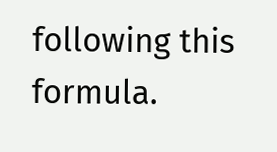following this formula.